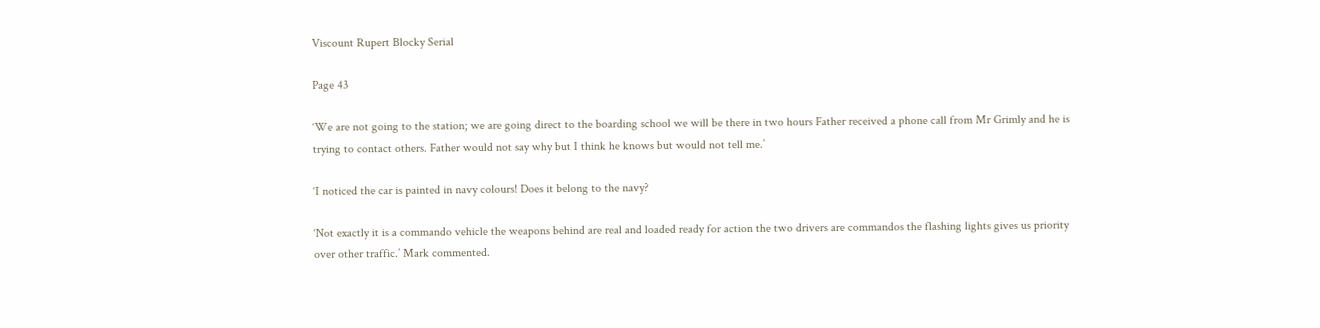Viscount Rupert Blocky Serial

Page 43

‘We are not going to the station; we are going direct to the boarding school we will be there in two hours Father received a phone call from Mr Grimly and he is trying to contact others. Father would not say why but I think he knows but would not tell me.’

‘I noticed the car is painted in navy colours! Does it belong to the navy?

‘Not exactly it is a commando vehicle the weapons behind are real and loaded ready for action the two drivers are commandos the flashing lights gives us priority over other traffic.’ Mark commented.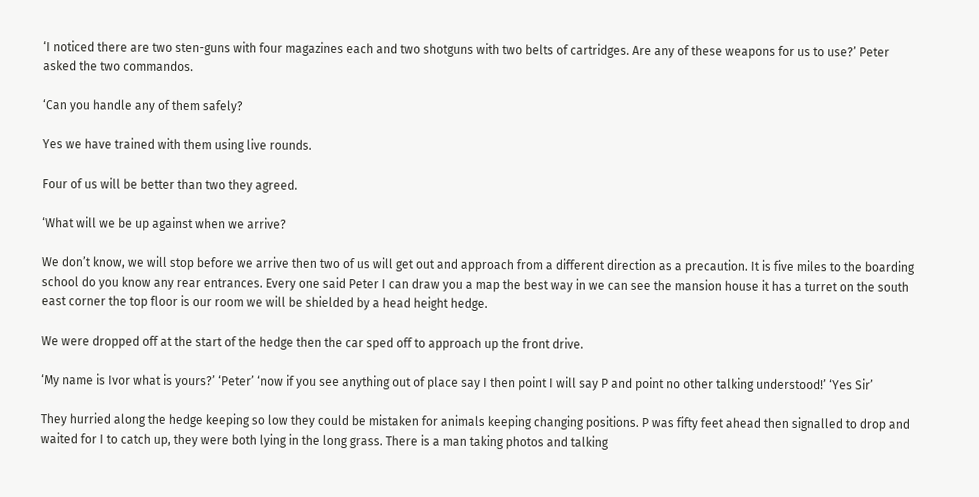‘I noticed there are two sten-guns with four magazines each and two shotguns with two belts of cartridges. Are any of these weapons for us to use?’ Peter asked the two commandos.

‘Can you handle any of them safely?

Yes we have trained with them using live rounds.

Four of us will be better than two they agreed.

‘What will we be up against when we arrive?

We don’t know, we will stop before we arrive then two of us will get out and approach from a different direction as a precaution. It is five miles to the boarding school do you know any rear entrances. Every one said Peter I can draw you a map the best way in we can see the mansion house it has a turret on the south east corner the top floor is our room we will be shielded by a head height hedge.

We were dropped off at the start of the hedge then the car sped off to approach up the front drive.

‘My name is Ivor what is yours?’ ‘Peter’ ‘now if you see anything out of place say I then point I will say P and point no other talking understood!’ ‘Yes Sir’

They hurried along the hedge keeping so low they could be mistaken for animals keeping changing positions. P was fifty feet ahead then signalled to drop and waited for I to catch up, they were both lying in the long grass. There is a man taking photos and talking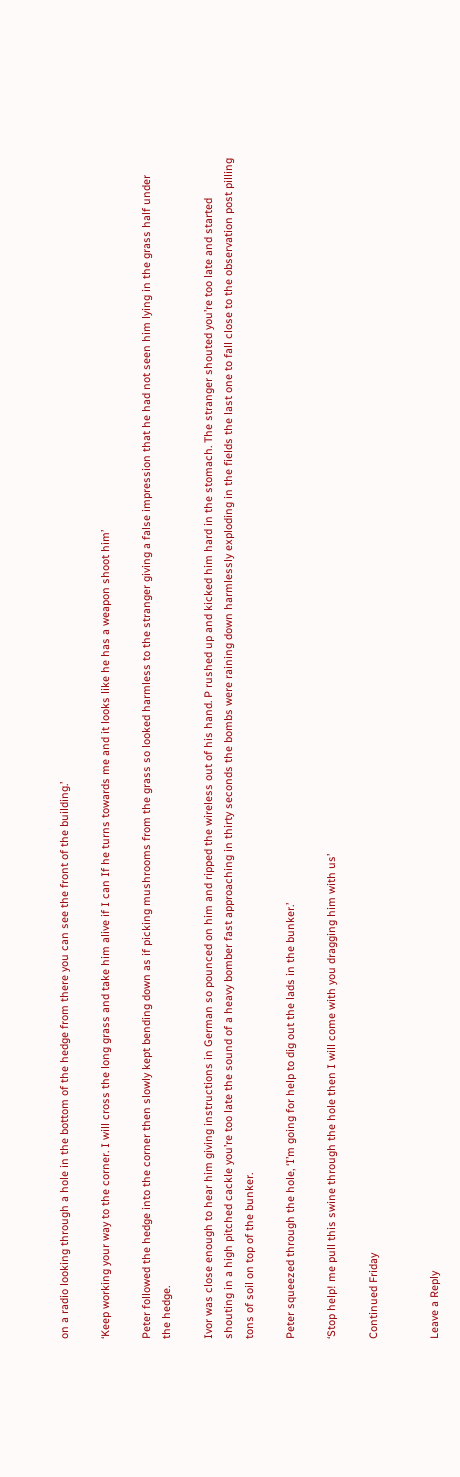on a radio looking through a hole in the bottom of the hedge from there you can see the front of the building.’

‘Keep working your way to the corner. I will cross the long grass and take him alive if I can If he turns towards me and it looks like he has a weapon shoot him’

Peter followed the hedge into the corner then slowly kept bending down as if picking mushrooms from the grass so looked harmless to the stranger giving a false impression that he had not seen him lying in the grass half under the hedge.

Ivor was close enough to hear him giving instructions in German so pounced on him and ripped the wireless out of his hand. P rushed up and kicked him hard in the stomach. The stranger shouted you’re too late and started shouting in a high pitched cackle you’re too late the sound of a heavy bomber fast approaching in thirty seconds the bombs were raining down harmlessly exploding in the fields the last one to fall close to the observation post pilling tons of soil on top of the bunker.

Peter squeezed through the hole, ‘I’m going for help to dig out the lads in the bunker.’

‘Stop help! me pull this swine through the hole then I will come with you dragging him with us’

Continued Friday


Leave a Reply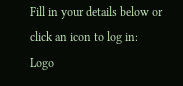Fill in your details below or click an icon to log in: Logo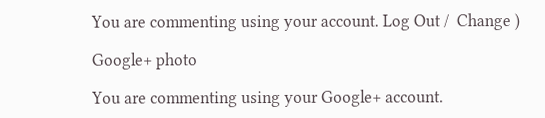You are commenting using your account. Log Out /  Change )

Google+ photo

You are commenting using your Google+ account.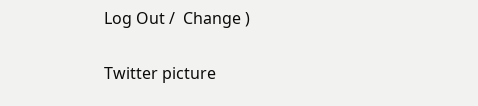Log Out /  Change )

Twitter picture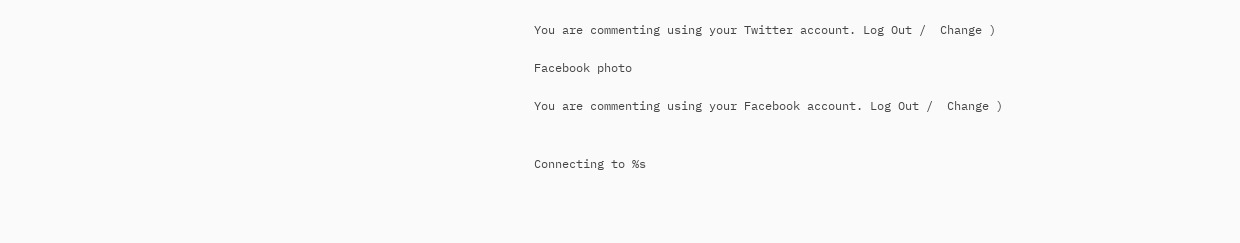You are commenting using your Twitter account. Log Out /  Change )

Facebook photo

You are commenting using your Facebook account. Log Out /  Change )


Connecting to %s